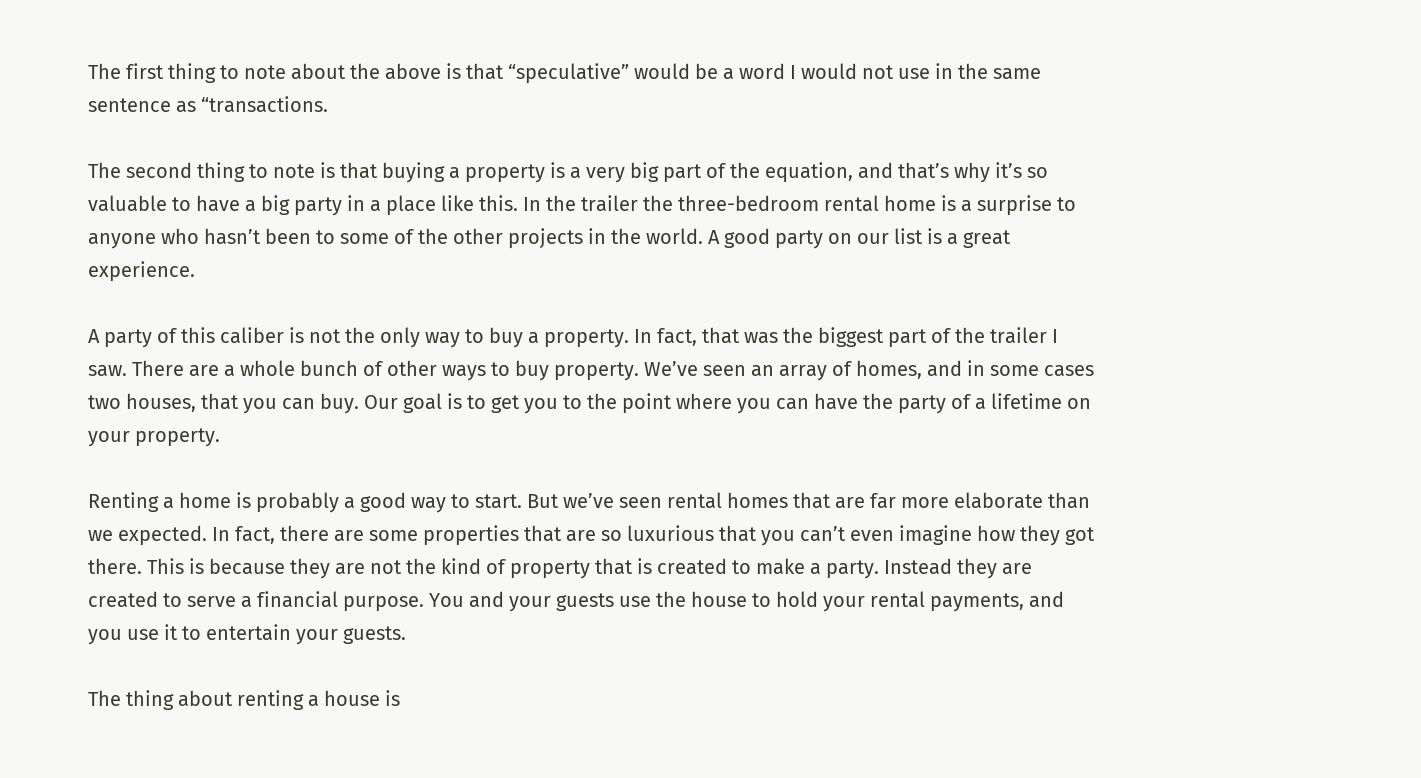The first thing to note about the above is that “speculative” would be a word I would not use in the same sentence as “transactions.

The second thing to note is that buying a property is a very big part of the equation, and that’s why it’s so valuable to have a big party in a place like this. In the trailer the three-bedroom rental home is a surprise to anyone who hasn’t been to some of the other projects in the world. A good party on our list is a great experience.

A party of this caliber is not the only way to buy a property. In fact, that was the biggest part of the trailer I saw. There are a whole bunch of other ways to buy property. We’ve seen an array of homes, and in some cases two houses, that you can buy. Our goal is to get you to the point where you can have the party of a lifetime on your property.

Renting a home is probably a good way to start. But we’ve seen rental homes that are far more elaborate than we expected. In fact, there are some properties that are so luxurious that you can’t even imagine how they got there. This is because they are not the kind of property that is created to make a party. Instead they are created to serve a financial purpose. You and your guests use the house to hold your rental payments, and you use it to entertain your guests.

The thing about renting a house is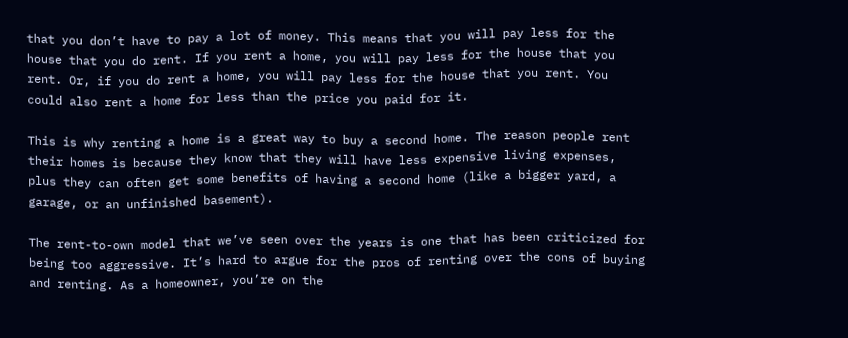that you don’t have to pay a lot of money. This means that you will pay less for the house that you do rent. If you rent a home, you will pay less for the house that you rent. Or, if you do rent a home, you will pay less for the house that you rent. You could also rent a home for less than the price you paid for it.

This is why renting a home is a great way to buy a second home. The reason people rent their homes is because they know that they will have less expensive living expenses, plus they can often get some benefits of having a second home (like a bigger yard, a garage, or an unfinished basement).

The rent-to-own model that we’ve seen over the years is one that has been criticized for being too aggressive. It’s hard to argue for the pros of renting over the cons of buying and renting. As a homeowner, you’re on the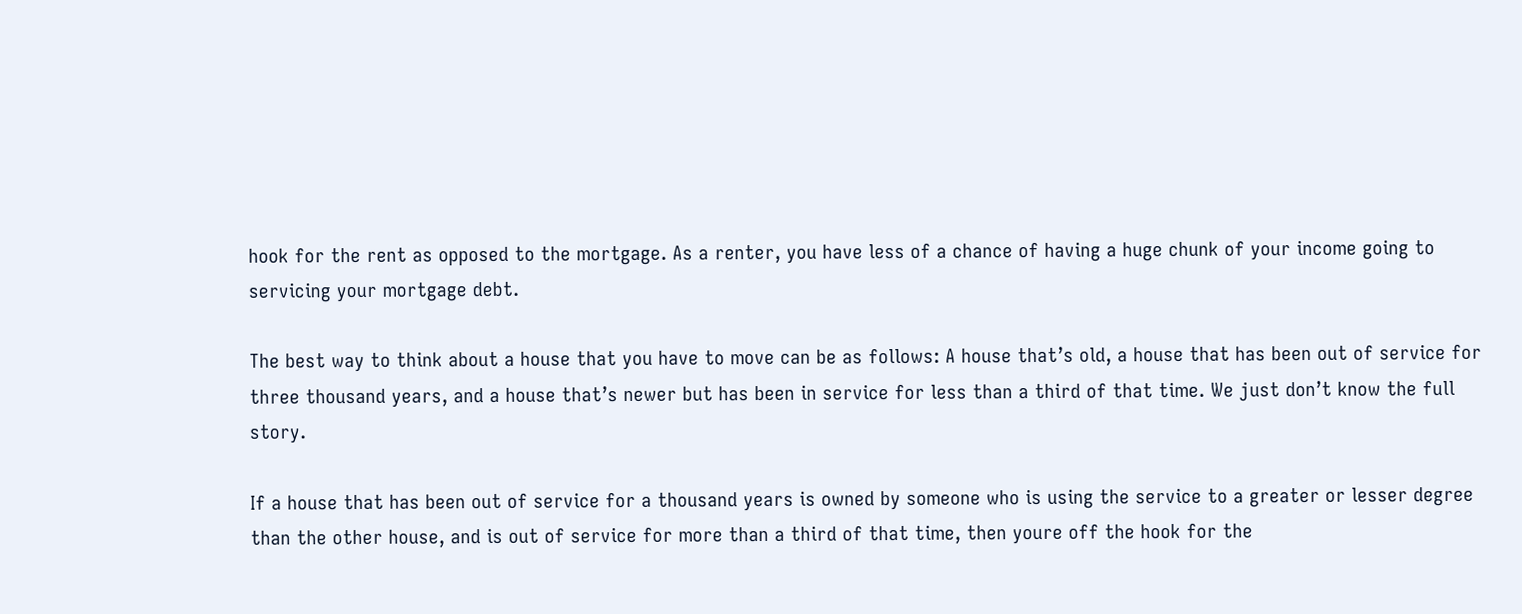hook for the rent as opposed to the mortgage. As a renter, you have less of a chance of having a huge chunk of your income going to servicing your mortgage debt.

The best way to think about a house that you have to move can be as follows: A house that’s old, a house that has been out of service for three thousand years, and a house that’s newer but has been in service for less than a third of that time. We just don’t know the full story.

If a house that has been out of service for a thousand years is owned by someone who is using the service to a greater or lesser degree than the other house, and is out of service for more than a third of that time, then youre off the hook for the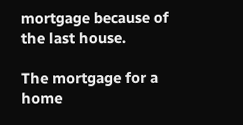mortgage because of the last house.

The mortgage for a home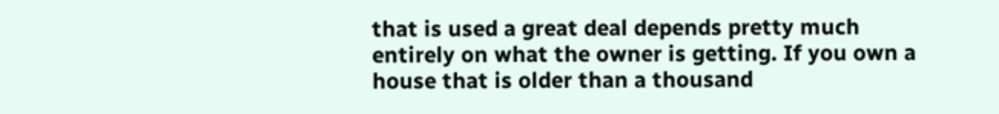that is used a great deal depends pretty much entirely on what the owner is getting. If you own a house that is older than a thousand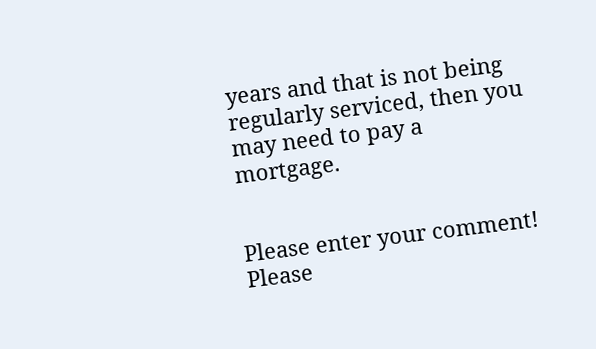years and that is not being regularly serviced, then you may need to pay a mortgage.


Please enter your comment!
Please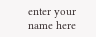enter your name here